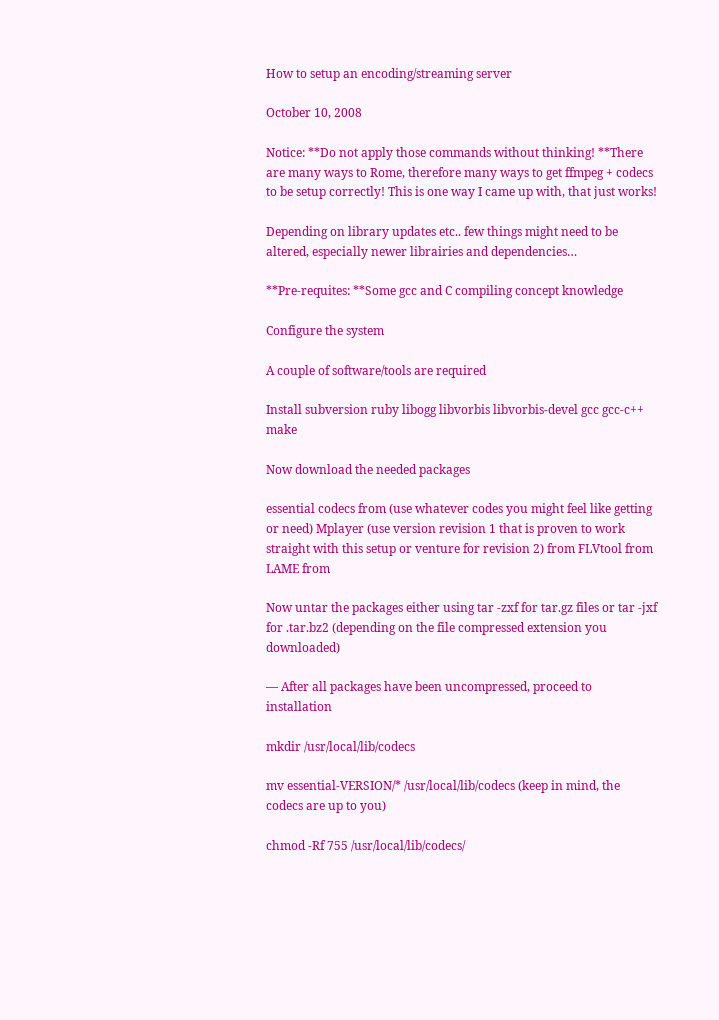How to setup an encoding/streaming server

October 10, 2008

Notice: **Do not apply those commands without thinking! **There are many ways to Rome, therefore many ways to get ffmpeg + codecs to be setup correctly! This is one way I came up with, that just works!

Depending on library updates etc.. few things might need to be altered, especially newer librairies and dependencies…

**Pre-requites: **Some gcc and C compiling concept knowledge

Configure the system

A couple of software/tools are required

Install subversion ruby libogg libvorbis libvorbis-devel gcc gcc-c++ make

Now download the needed packages

essential codecs from (use whatever codes you might feel like getting or need) Mplayer (use version revision 1 that is proven to work straight with this setup or venture for revision 2) from FLVtool from LAME from

Now untar the packages either using tar -zxf for tar.gz files or tar -jxf for .tar.bz2 (depending on the file compressed extension you downloaded)

— After all packages have been uncompressed, proceed to installation

mkdir /usr/local/lib/codecs

mv essential-VERSION/* /usr/local/lib/codecs (keep in mind, the codecs are up to you)

chmod -Rf 755 /usr/local/lib/codecs/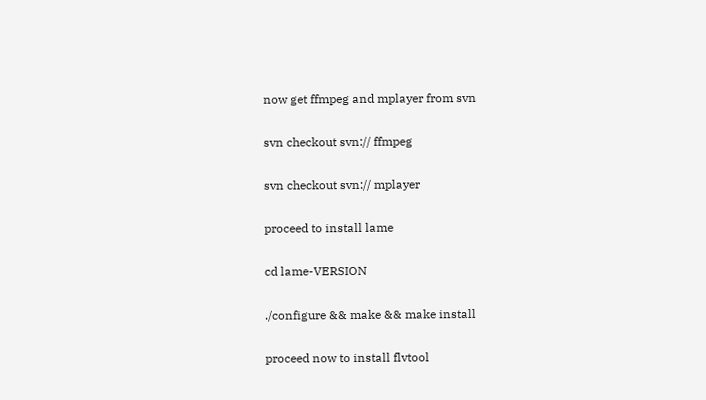now get ffmpeg and mplayer from svn

svn checkout svn:// ffmpeg

svn checkout svn:// mplayer

proceed to install lame

cd lame-VERSION

./configure && make && make install

proceed now to install flvtool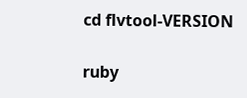cd flvtool-VERSION

ruby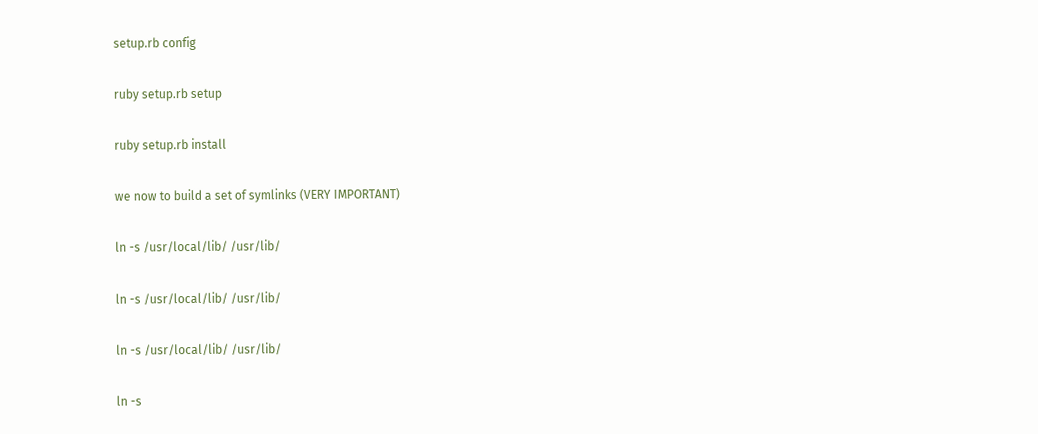setup.rb config

ruby setup.rb setup

ruby setup.rb install

we now to build a set of symlinks (VERY IMPORTANT)

ln -s /usr/local/lib/ /usr/lib/

ln -s /usr/local/lib/ /usr/lib/

ln -s /usr/local/lib/ /usr/lib/

ln -s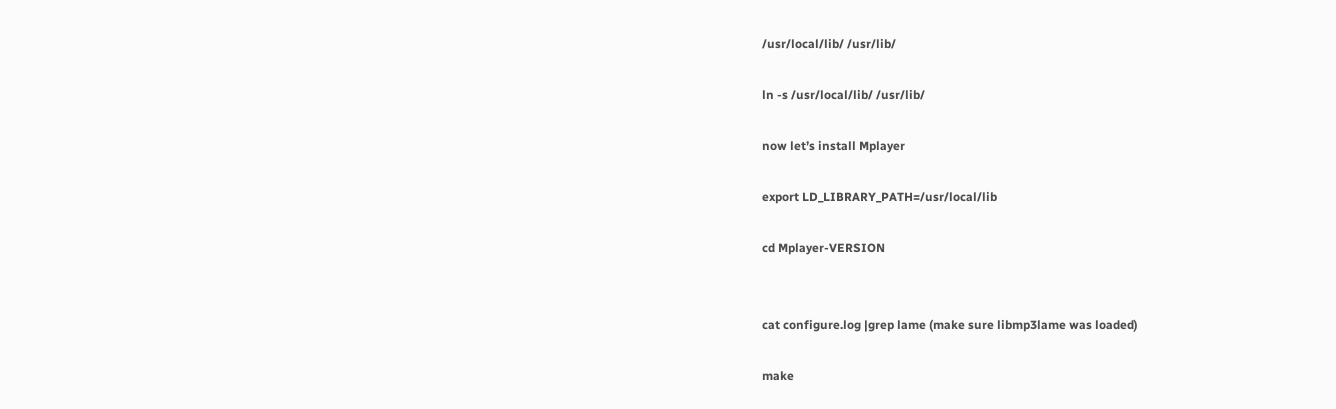/usr/local/lib/ /usr/lib/

ln -s /usr/local/lib/ /usr/lib/

now let’s install Mplayer

export LD_LIBRARY_PATH=/usr/local/lib

cd Mplayer-VERSION


cat configure.log |grep lame (make sure libmp3lame was loaded)

make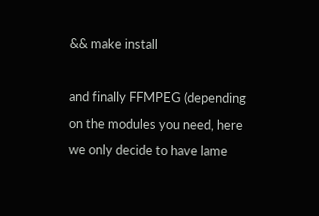&& make install

and finally FFMPEG (depending on the modules you need, here we only decide to have lame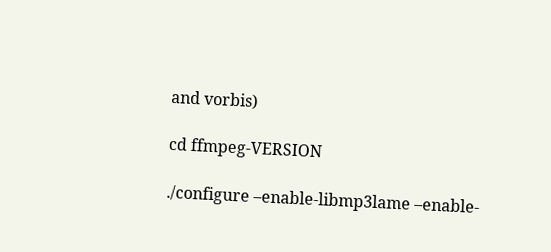and vorbis)

cd ffmpeg-VERSION

./configure –enable-libmp3lame –enable-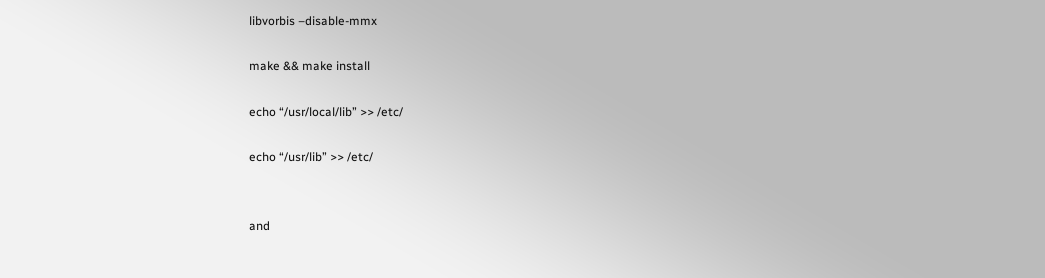libvorbis –disable-mmx

make && make install

echo “/usr/local/lib” >> /etc/

echo “/usr/lib” >> /etc/


and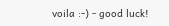voila :-) - good luck!